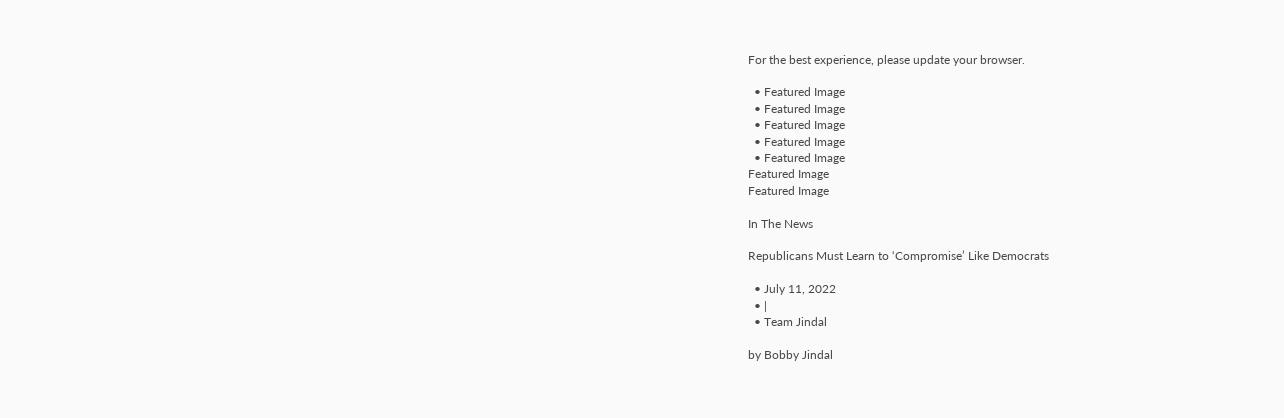For the best experience, please update your browser.

  • Featured Image
  • Featured Image
  • Featured Image
  • Featured Image
  • Featured Image
Featured Image
Featured Image

In The News

Republicans Must Learn to ‘Compromise’ Like Democrats

  • July 11, 2022
  • |
  • Team Jindal

by Bobby Jindal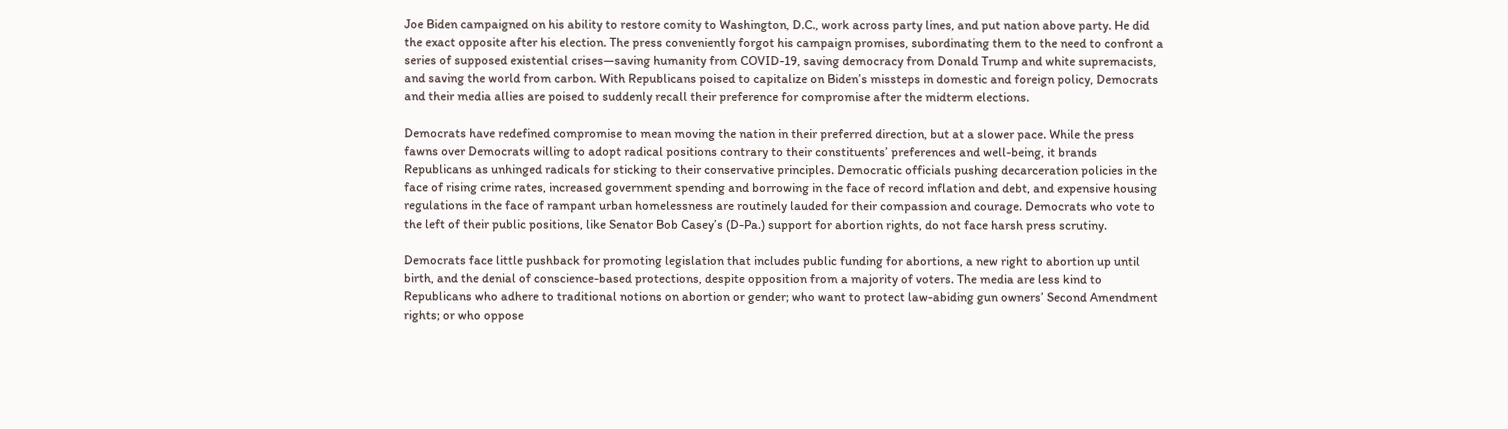Joe Biden campaigned on his ability to restore comity to Washington, D.C., work across party lines, and put nation above party. He did the exact opposite after his election. The press conveniently forgot his campaign promises, subordinating them to the need to confront a series of supposed existential crises—saving humanity from COVID-19, saving democracy from Donald Trump and white supremacists, and saving the world from carbon. With Republicans poised to capitalize on Biden’s missteps in domestic and foreign policy, Democrats and their media allies are poised to suddenly recall their preference for compromise after the midterm elections.

Democrats have redefined compromise to mean moving the nation in their preferred direction, but at a slower pace. While the press fawns over Democrats willing to adopt radical positions contrary to their constituents’ preferences and well-being, it brands Republicans as unhinged radicals for sticking to their conservative principles. Democratic officials pushing decarceration policies in the face of rising crime rates, increased government spending and borrowing in the face of record inflation and debt, and expensive housing regulations in the face of rampant urban homelessness are routinely lauded for their compassion and courage. Democrats who vote to the left of their public positions, like Senator Bob Casey’s (D-Pa.) support for abortion rights, do not face harsh press scrutiny.

Democrats face little pushback for promoting legislation that includes public funding for abortions, a new right to abortion up until birth, and the denial of conscience-based protections, despite opposition from a majority of voters. The media are less kind to Republicans who adhere to traditional notions on abortion or gender; who want to protect law-abiding gun owners’ Second Amendment rights; or who oppose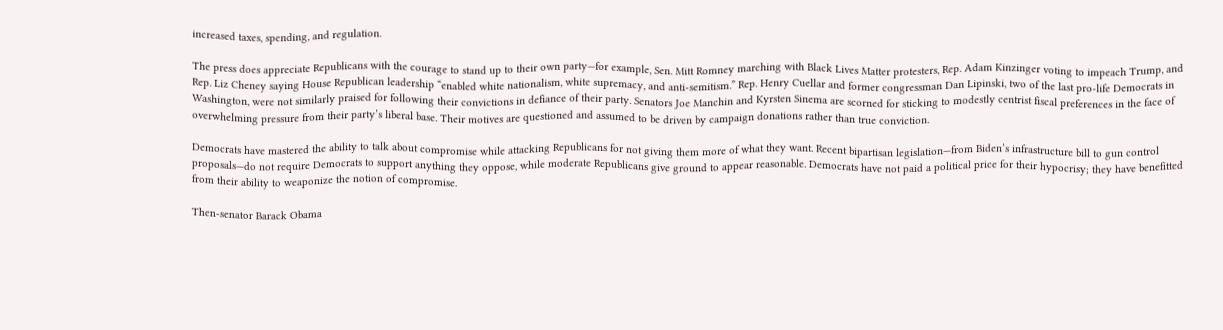increased taxes, spending, and regulation.

The press does appreciate Republicans with the courage to stand up to their own party—for example, Sen. Mitt Romney marching with Black Lives Matter protesters, Rep. Adam Kinzinger voting to impeach Trump, and Rep. Liz Cheney saying House Republican leadership “enabled white nationalism, white supremacy, and anti-semitism.” Rep. Henry Cuellar and former congressman Dan Lipinski, two of the last pro-life Democrats in Washington, were not similarly praised for following their convictions in defiance of their party. Senators Joe Manchin and Kyrsten Sinema are scorned for sticking to modestly centrist fiscal preferences in the face of overwhelming pressure from their party’s liberal base. Their motives are questioned and assumed to be driven by campaign donations rather than true conviction.

Democrats have mastered the ability to talk about compromise while attacking Republicans for not giving them more of what they want. Recent bipartisan legislation—from Biden’s infrastructure bill to gun control proposals—do not require Democrats to support anything they oppose, while moderate Republicans give ground to appear reasonable. Democrats have not paid a political price for their hypocrisy; they have benefitted from their ability to weaponize the notion of compromise.

Then-senator Barack Obama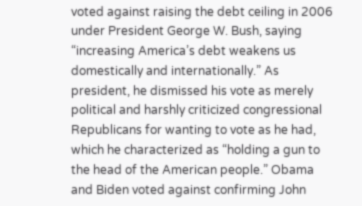voted against raising the debt ceiling in 2006 under President George W. Bush, saying “increasing America’s debt weakens us domestically and internationally.” As president, he dismissed his vote as merely political and harshly criticized congressional Republicans for wanting to vote as he had, which he characterized as “holding a gun to the head of the American people.” Obama and Biden voted against confirming John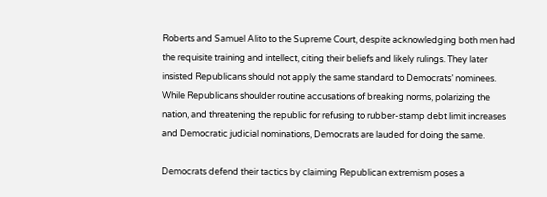Roberts and Samuel Alito to the Supreme Court, despite acknowledging both men had the requisite training and intellect, citing their beliefs and likely rulings. They later insisted Republicans should not apply the same standard to Democrats’ nominees. While Republicans shoulder routine accusations of breaking norms, polarizing the nation, and threatening the republic for refusing to rubber-stamp debt limit increases and Democratic judicial nominations, Democrats are lauded for doing the same.

Democrats defend their tactics by claiming Republican extremism poses a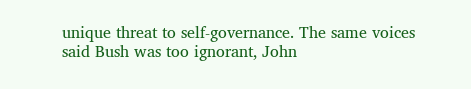unique threat to self-governance. The same voices said Bush was too ignorant, John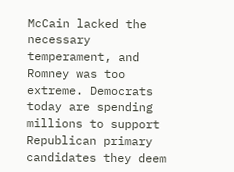McCain lacked the necessary temperament, and Romney was too extreme. Democrats today are spending millions to support Republican primary candidates they deem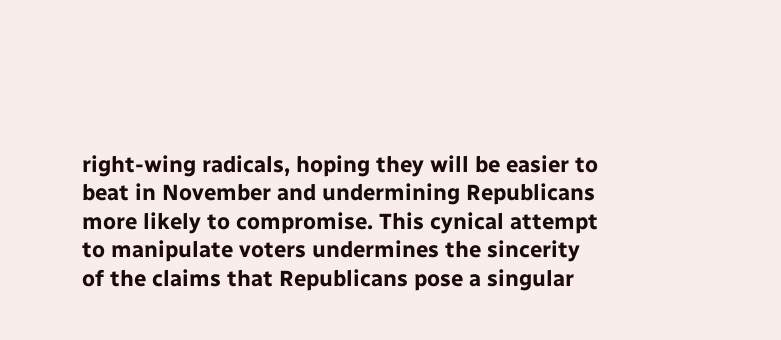right-wing radicals, hoping they will be easier to beat in November and undermining Republicans more likely to compromise. This cynical attempt to manipulate voters undermines the sincerity of the claims that Republicans pose a singular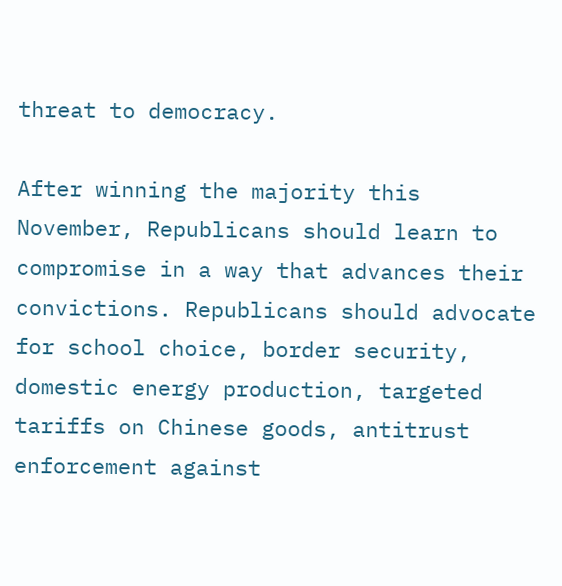threat to democracy.

After winning the majority this November, Republicans should learn to compromise in a way that advances their convictions. Republicans should advocate for school choice, border security, domestic energy production, targeted tariffs on Chinese goods, antitrust enforcement against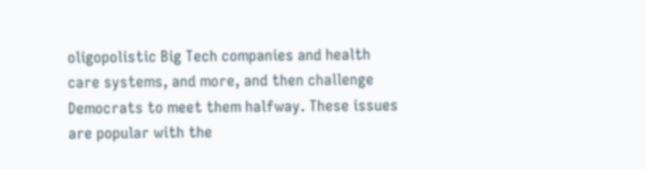oligopolistic Big Tech companies and health care systems, and more, and then challenge Democrats to meet them halfway. These issues are popular with the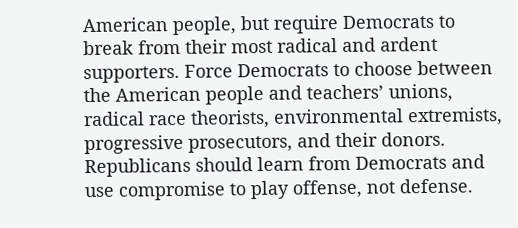American people, but require Democrats to break from their most radical and ardent supporters. Force Democrats to choose between the American people and teachers’ unions, radical race theorists, environmental extremists, progressive prosecutors, and their donors. Republicans should learn from Democrats and use compromise to play offense, not defense.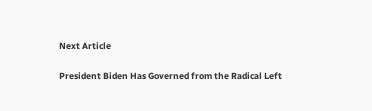Next Article

President Biden Has Governed from the Radical Left